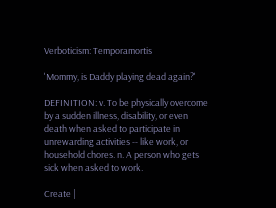Verboticism: Temporamortis

'Mommy, is Daddy playing dead again?'

DEFINITION: v. To be physically overcome by a sudden illness, disability, or even death when asked to participate in unrewarding activities -- like work, or household chores. n. A person who gets sick when asked to work.

Create |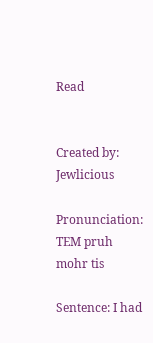Read


Created by: Jewlicious

Pronunciation: TEM pruh mohr tis

Sentence: I had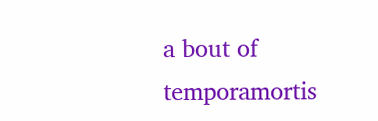a bout of temporamortis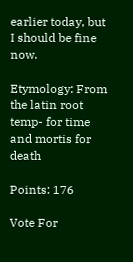earlier today, but I should be fine now.

Etymology: From the latin root temp- for time and mortis for death

Points: 176

Vote For